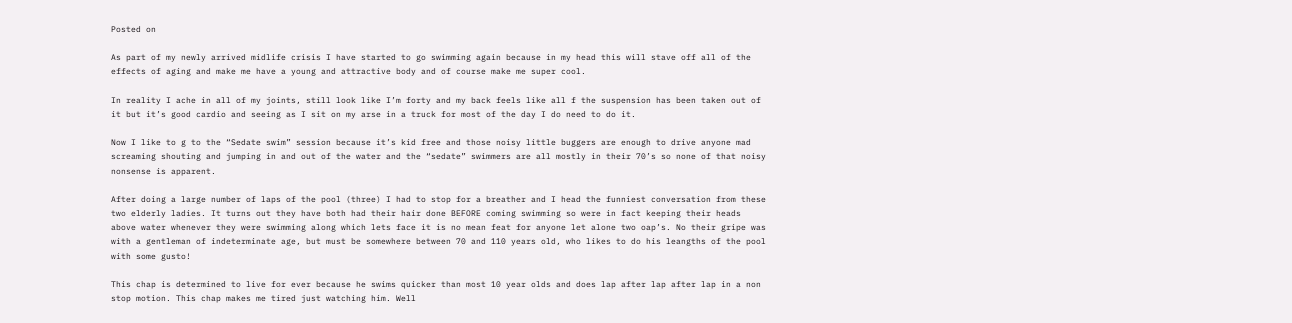Posted on

As part of my newly arrived midlife crisis I have started to go swimming again because in my head this will stave off all of the effects of aging and make me have a young and attractive body and of course make me super cool.

In reality I ache in all of my joints, still look like I’m forty and my back feels like all f the suspension has been taken out of it but it’s good cardio and seeing as I sit on my arse in a truck for most of the day I do need to do it.

Now I like to g to the “Sedate swim” session because it’s kid free and those noisy little buggers are enough to drive anyone mad screaming shouting and jumping in and out of the water and the “sedate” swimmers are all mostly in their 70’s so none of that noisy nonsense is apparent.

After doing a large number of laps of the pool (three) I had to stop for a breather and I head the funniest conversation from these two elderly ladies. It turns out they have both had their hair done BEFORE coming swimming so were in fact keeping their heads above water whenever they were swimming along which lets face it is no mean feat for anyone let alone two oap’s. No their gripe was with a gentleman of indeterminate age, but must be somewhere between 70 and 110 years old, who likes to do his leangths of the pool with some gusto!

This chap is determined to live for ever because he swims quicker than most 10 year olds and does lap after lap after lap in a non stop motion. This chap makes me tired just watching him. Well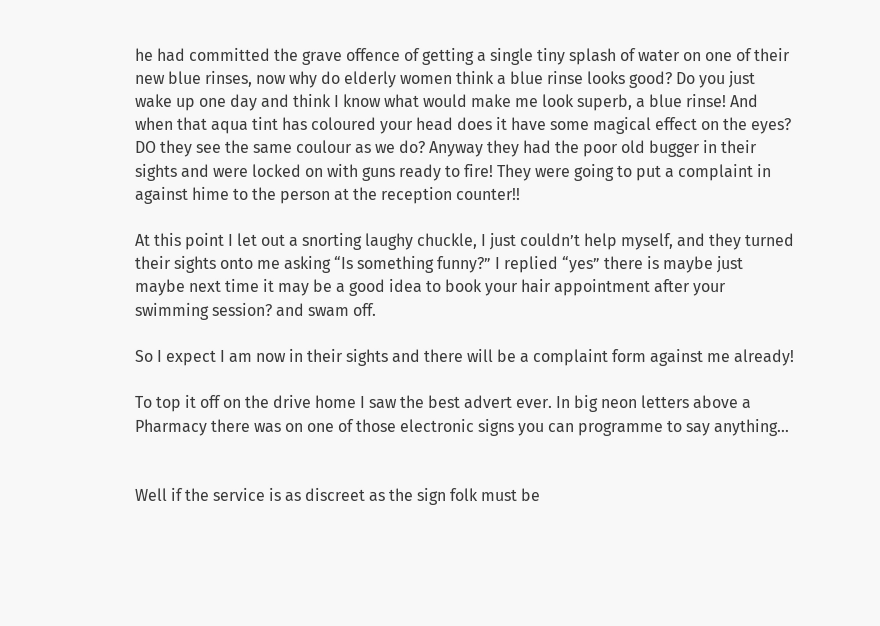he had committed the grave offence of getting a single tiny splash of water on one of their new blue rinses, now why do elderly women think a blue rinse looks good? Do you just wake up one day and think I know what would make me look superb, a blue rinse! And when that aqua tint has coloured your head does it have some magical effect on the eyes? DO they see the same coulour as we do? Anyway they had the poor old bugger in their sights and were locked on with guns ready to fire! They were going to put a complaint in against hime to the person at the reception counter!!

At this point I let out a snorting laughy chuckle, I just couldn’t help myself, and they turned their sights onto me asking “Is something funny?” I replied “yes” there is maybe just maybe next time it may be a good idea to book your hair appointment after your swimming session? and swam off.

So I expect I am now in their sights and there will be a complaint form against me already!

To top it off on the drive home I saw the best advert ever. In big neon letters above a Pharmacy there was on one of those electronic signs you can programme to say anything…


Well if the service is as discreet as the sign folk must be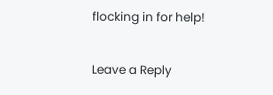flocking in for help!

Leave a Reply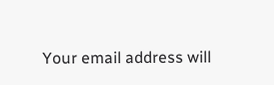Your email address will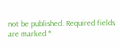not be published. Required fields are marked *